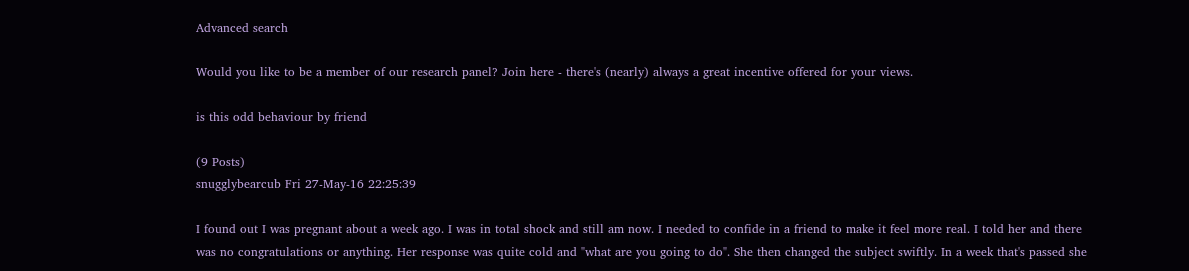Advanced search

Would you like to be a member of our research panel? Join here - there's (nearly) always a great incentive offered for your views.

is this odd behaviour by friend

(9 Posts)
snugglybearcub Fri 27-May-16 22:25:39

I found out I was pregnant about a week ago. I was in total shock and still am now. I needed to confide in a friend to make it feel more real. I told her and there was no congratulations or anything. Her response was quite cold and "what are you going to do". She then changed the subject swiftly. In a week that's passed she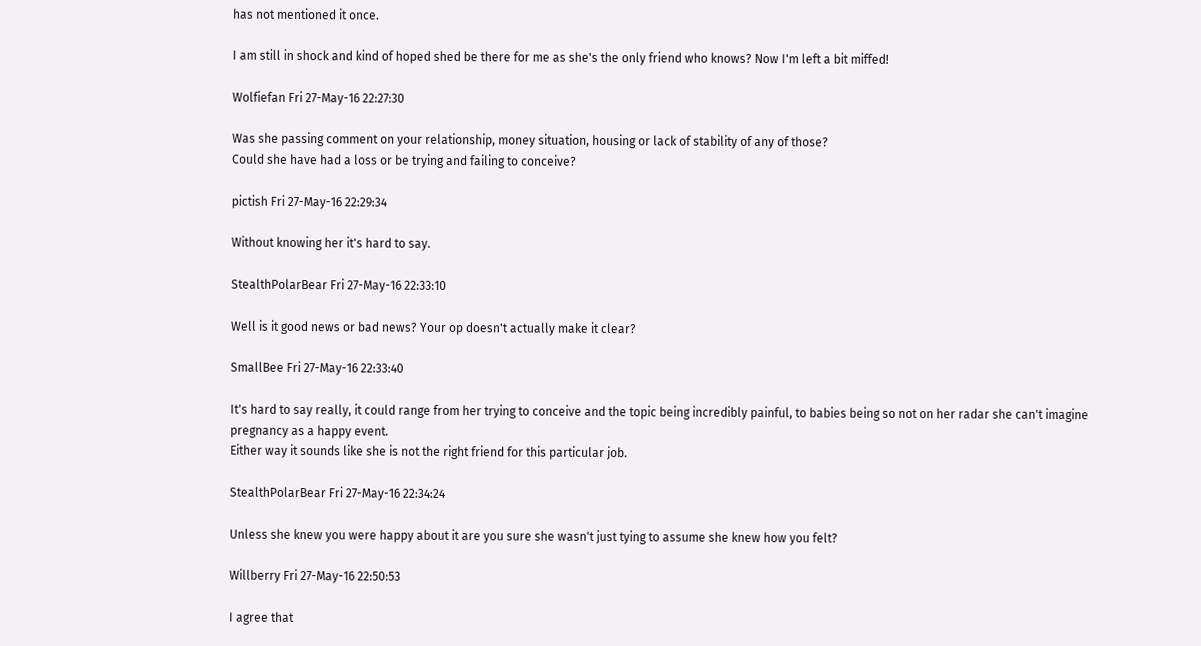has not mentioned it once.

I am still in shock and kind of hoped shed be there for me as she's the only friend who knows? Now I'm left a bit miffed!

Wolfiefan Fri 27-May-16 22:27:30

Was she passing comment on your relationship, money situation, housing or lack of stability of any of those?
Could she have had a loss or be trying and failing to conceive?

pictish Fri 27-May-16 22:29:34

Without knowing her it's hard to say.

StealthPolarBear Fri 27-May-16 22:33:10

Well is it good news or bad news? Your op doesn't actually make it clear?

SmallBee Fri 27-May-16 22:33:40

It's hard to say really, it could range from her trying to conceive and the topic being incredibly painful, to babies being so not on her radar she can't imagine pregnancy as a happy event.
Either way it sounds like she is not the right friend for this particular job.

StealthPolarBear Fri 27-May-16 22:34:24

Unless she knew you were happy about it are you sure she wasn't just tying to assume she knew how you felt?

Willberry Fri 27-May-16 22:50:53

I agree that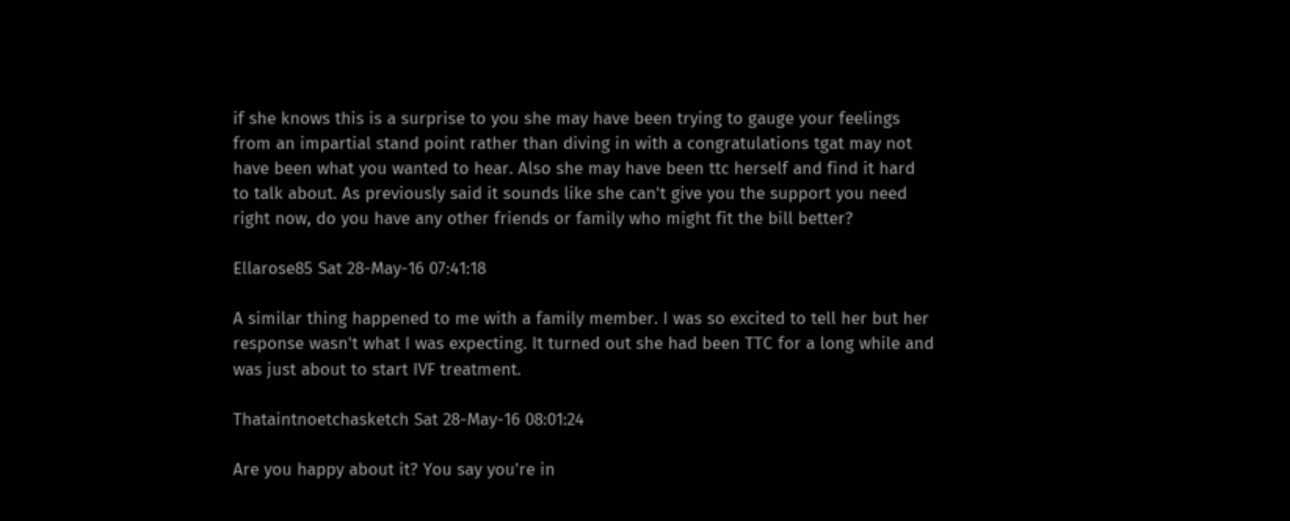if she knows this is a surprise to you she may have been trying to gauge your feelings from an impartial stand point rather than diving in with a congratulations tgat may not have been what you wanted to hear. Also she may have been ttc herself and find it hard to talk about. As previously said it sounds like she can't give you the support you need right now, do you have any other friends or family who might fit the bill better?

Ellarose85 Sat 28-May-16 07:41:18

A similar thing happened to me with a family member. I was so excited to tell her but her response wasn't what I was expecting. It turned out she had been TTC for a long while and was just about to start IVF treatment.

Thataintnoetchasketch Sat 28-May-16 08:01:24

Are you happy about it? You say you're in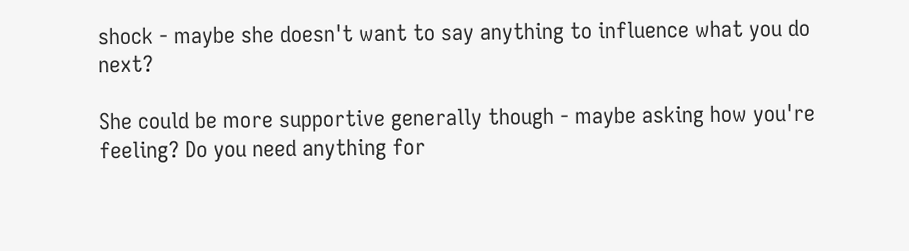shock - maybe she doesn't want to say anything to influence what you do next?

She could be more supportive generally though - maybe asking how you're feeling? Do you need anything for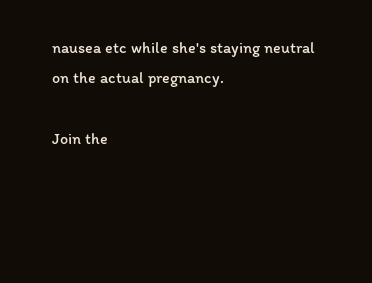nausea etc while she's staying neutral on the actual pregnancy.

Join the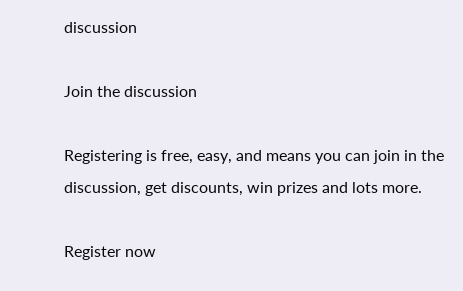discussion

Join the discussion

Registering is free, easy, and means you can join in the discussion, get discounts, win prizes and lots more.

Register now